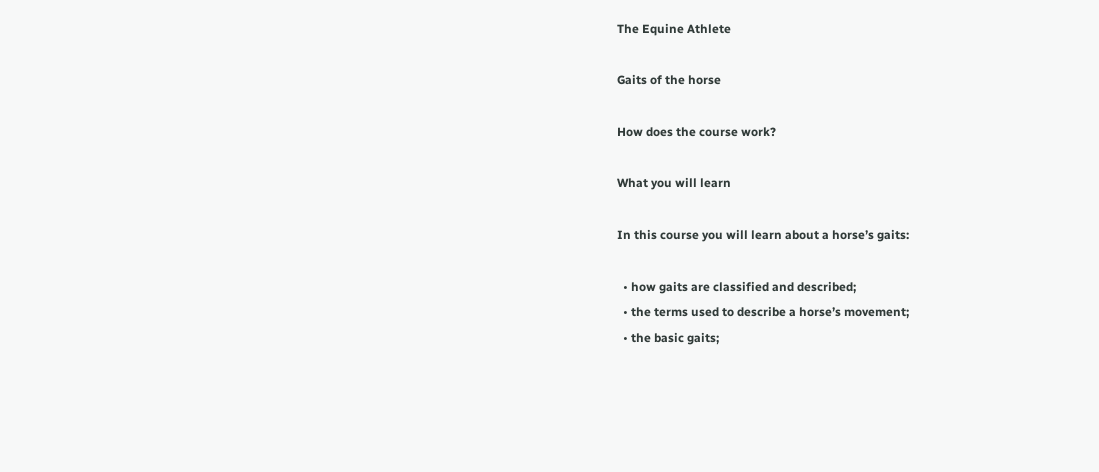The Equine Athlete

Gaits of the horse

How does the course work?

What you will learn

In this course you will learn about a horse’s gaits:

  • how gaits are classified and described;
  • the terms used to describe a horse’s movement;
  • the basic gaits;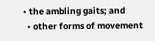• the ambling gaits; and
  • other forms of movement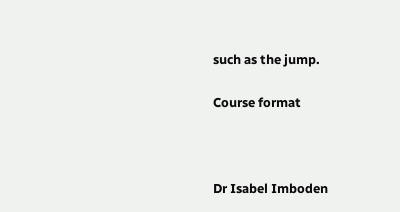such as the jump.

Course format



Dr Isabel Imboden